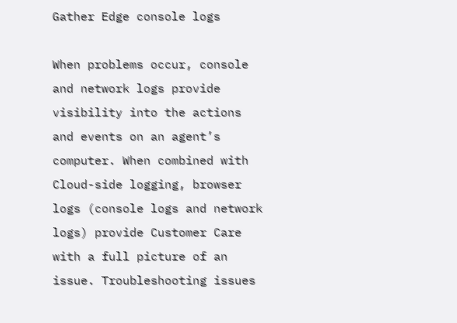Gather Edge console logs

When problems occur, console and network logs provide visibility into the actions and events on an agent’s computer. When combined with Cloud-side logging, browser logs (console logs and network logs) provide Customer Care with a full picture of an issue. Troubleshooting issues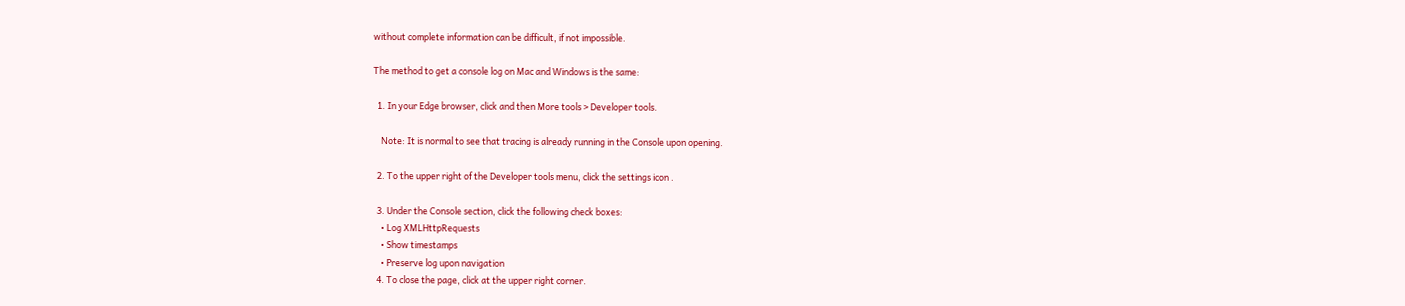without complete information can be difficult, if not impossible.

The method to get a console log on Mac and Windows is the same:

  1. In your Edge browser, click and then More tools > Developer tools.

    Note: It is normal to see that tracing is already running in the Console upon opening.

  2. To the upper right of the Developer tools menu, click the settings icon .

  3. Under the Console section, click the following check boxes:
    • Log XMLHttpRequests
    • Show timestamps
    • Preserve log upon navigation
  4. To close the page, click at the upper right corner.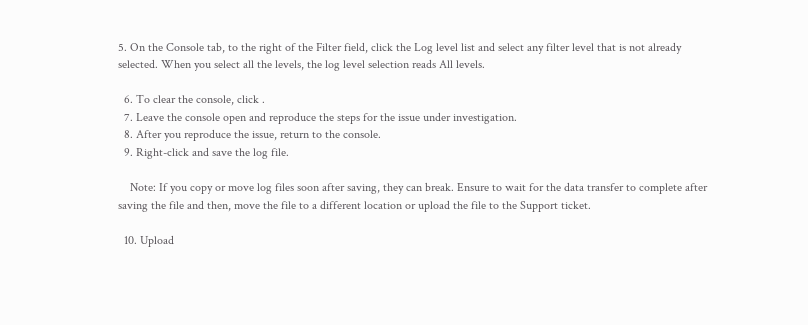5. On the Console tab, to the right of the Filter field, click the Log level list and select any filter level that is not already selected. When you select all the levels, the log level selection reads All levels.

  6. To clear the console, click .
  7. Leave the console open and reproduce the steps for the issue under investigation.
  8. After you reproduce the issue, return to the console.
  9. Right-click and save the log file.

    Note: If you copy or move log files soon after saving, they can break. Ensure to wait for the data transfer to complete after saving the file and then, move the file to a different location or upload the file to the Support ticket.

  10. Upload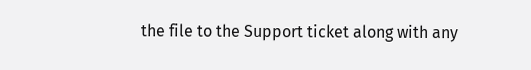the file to the Support ticket along with any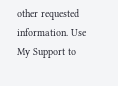other requested information. Use My Support to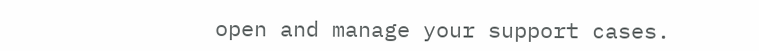open and manage your support cases.